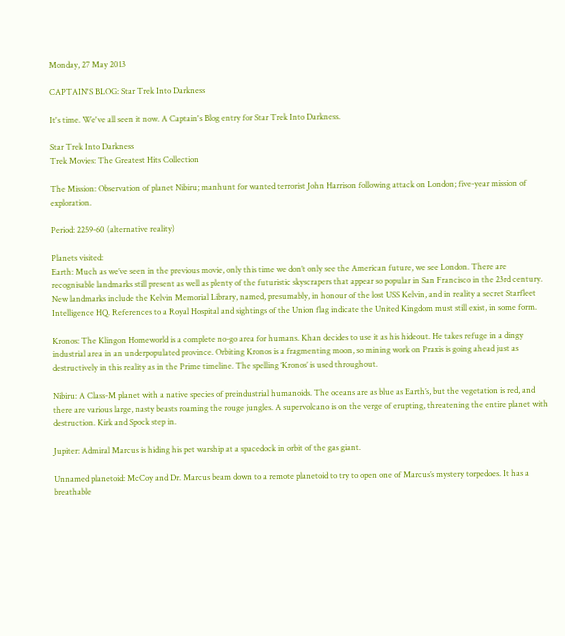Monday, 27 May 2013

CAPTAIN'S BLOG: Star Trek Into Darkness

It's time. We've all seen it now. A Captain's Blog entry for Star Trek Into Darkness.

Star Trek Into Darkness
Trek Movies: The Greatest Hits Collection

The Mission: Observation of planet Nibiru; manhunt for wanted terrorist John Harrison following attack on London; five-year mission of exploration.

Period: 2259-60 (alternative reality)

Planets visited:
Earth: Much as we’ve seen in the previous movie, only this time we don’t only see the American future, we see London. There are recognisable landmarks still present as well as plenty of the futuristic skyscrapers that appear so popular in San Francisco in the 23rd century. New landmarks include the Kelvin Memorial Library, named, presumably, in honour of the lost USS Kelvin, and in reality a secret Starfleet Intelligence HQ. References to a Royal Hospital and sightings of the Union flag indicate the United Kingdom must still exist, in some form.

Kronos: The Klingon Homeworld is a complete no-go area for humans. Khan decides to use it as his hideout. He takes refuge in a dingy industrial area in an underpopulated province. Orbiting Kronos is a fragmenting moon, so mining work on Praxis is going ahead just as destructively in this reality as in the Prime timeline. The spelling ‘Kronos’ is used throughout.

Nibiru: A Class-M planet with a native species of preindustrial humanoids. The oceans are as blue as Earth’s, but the vegetation is red, and there are various large, nasty beasts roaming the rouge jungles. A supervolcano is on the verge of erupting, threatening the entire planet with destruction. Kirk and Spock step in.

Jupiter: Admiral Marcus is hiding his pet warship at a spacedock in orbit of the gas giant.

Unnamed planetoid: McCoy and Dr. Marcus beam down to a remote planetoid to try to open one of Marcus’s mystery torpedoes. It has a breathable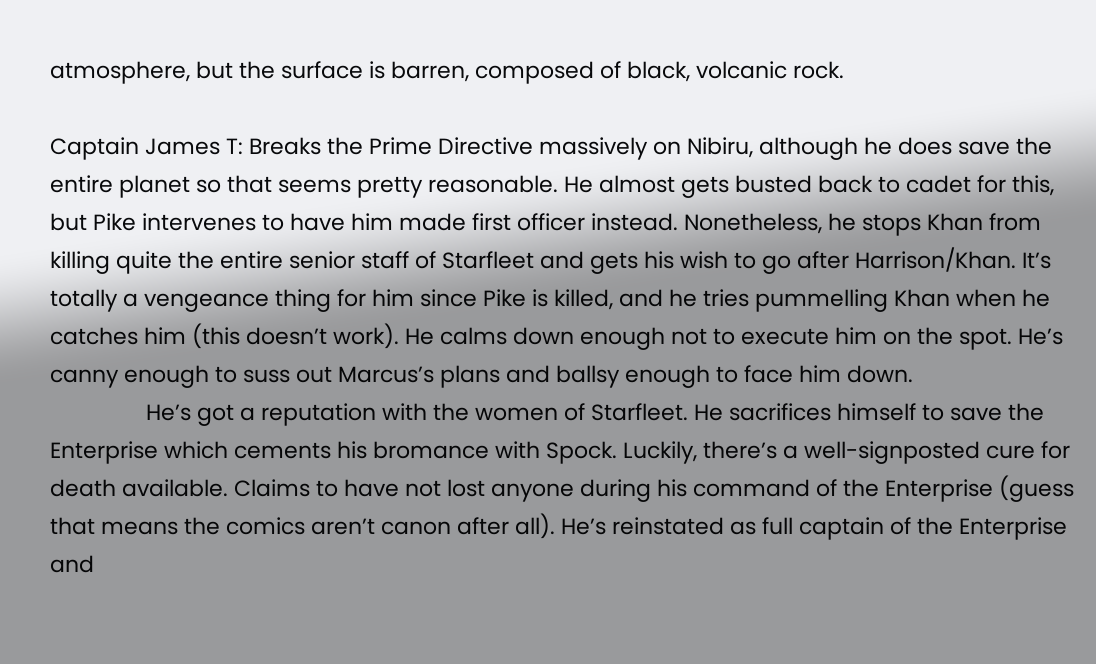atmosphere, but the surface is barren, composed of black, volcanic rock.

Captain James T: Breaks the Prime Directive massively on Nibiru, although he does save the entire planet so that seems pretty reasonable. He almost gets busted back to cadet for this, but Pike intervenes to have him made first officer instead. Nonetheless, he stops Khan from killing quite the entire senior staff of Starfleet and gets his wish to go after Harrison/Khan. It’s totally a vengeance thing for him since Pike is killed, and he tries pummelling Khan when he catches him (this doesn’t work). He calms down enough not to execute him on the spot. He’s canny enough to suss out Marcus’s plans and ballsy enough to face him down.
                He’s got a reputation with the women of Starfleet. He sacrifices himself to save the Enterprise which cements his bromance with Spock. Luckily, there’s a well-signposted cure for death available. Claims to have not lost anyone during his command of the Enterprise (guess that means the comics aren’t canon after all). He’s reinstated as full captain of the Enterprise and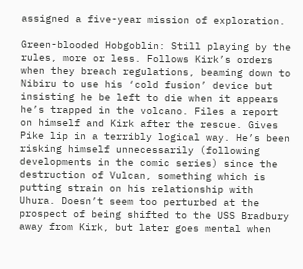assigned a five-year mission of exploration.

Green-blooded Hobgoblin: Still playing by the rules, more or less. Follows Kirk’s orders when they breach regulations, beaming down to Nibiru to use his ‘cold fusion’ device but insisting he be left to die when it appears he’s trapped in the volcano. Files a report on himself and Kirk after the rescue. Gives Pike lip in a terribly logical way. He’s been risking himself unnecessarily (following developments in the comic series) since the destruction of Vulcan, something which is putting strain on his relationship with Uhura. Doesn’t seem too perturbed at the prospect of being shifted to the USS Bradbury away from Kirk, but later goes mental when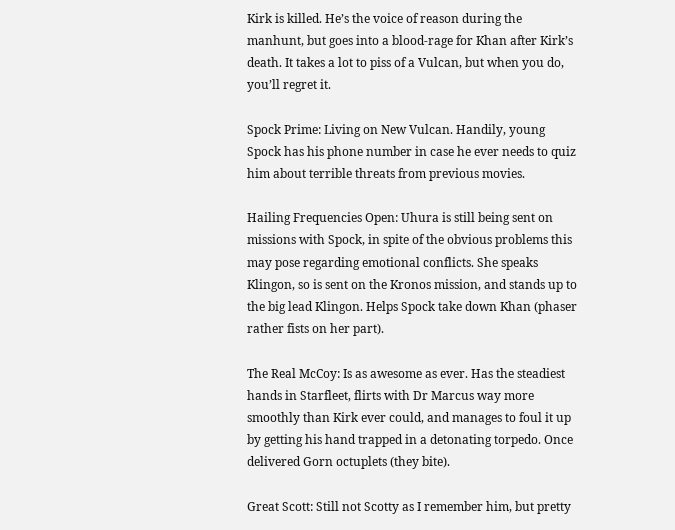Kirk is killed. He’s the voice of reason during the manhunt, but goes into a blood-rage for Khan after Kirk’s death. It takes a lot to piss of a Vulcan, but when you do, you’ll regret it.

Spock Prime: Living on New Vulcan. Handily, young Spock has his phone number in case he ever needs to quiz him about terrible threats from previous movies.

Hailing Frequencies Open: Uhura is still being sent on missions with Spock, in spite of the obvious problems this may pose regarding emotional conflicts. She speaks Klingon, so is sent on the Kronos mission, and stands up to the big lead Klingon. Helps Spock take down Khan (phaser rather fists on her part).

The Real McCoy: Is as awesome as ever. Has the steadiest hands in Starfleet, flirts with Dr Marcus way more smoothly than Kirk ever could, and manages to foul it up by getting his hand trapped in a detonating torpedo. Once delivered Gorn octuplets (they bite).

Great Scott: Still not Scotty as I remember him, but pretty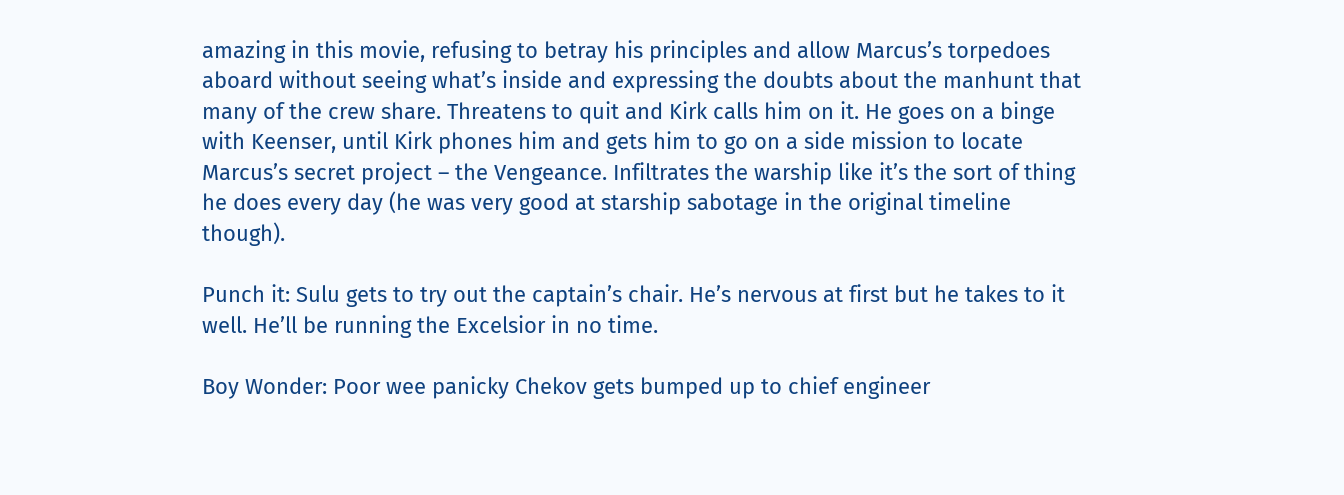amazing in this movie, refusing to betray his principles and allow Marcus’s torpedoes aboard without seeing what’s inside and expressing the doubts about the manhunt that many of the crew share. Threatens to quit and Kirk calls him on it. He goes on a binge with Keenser, until Kirk phones him and gets him to go on a side mission to locate Marcus’s secret project – the Vengeance. Infiltrates the warship like it’s the sort of thing he does every day (he was very good at starship sabotage in the original timeline though).

Punch it: Sulu gets to try out the captain’s chair. He’s nervous at first but he takes to it well. He’ll be running the Excelsior in no time.

Boy Wonder: Poor wee panicky Chekov gets bumped up to chief engineer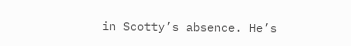in Scotty’s absence. He’s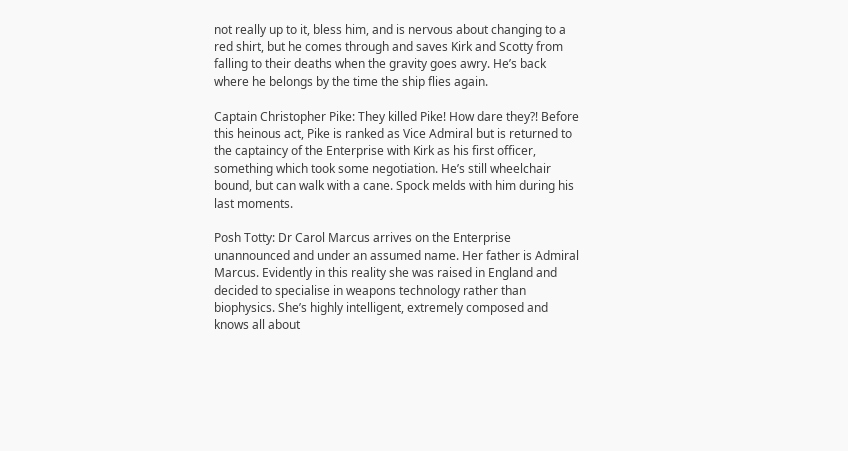not really up to it, bless him, and is nervous about changing to a red shirt, but he comes through and saves Kirk and Scotty from falling to their deaths when the gravity goes awry. He’s back where he belongs by the time the ship flies again.

Captain Christopher Pike: They killed Pike! How dare they?! Before this heinous act, Pike is ranked as Vice Admiral but is returned to the captaincy of the Enterprise with Kirk as his first officer, something which took some negotiation. He’s still wheelchair bound, but can walk with a cane. Spock melds with him during his last moments.

Posh Totty: Dr Carol Marcus arrives on the Enterprise unannounced and under an assumed name. Her father is Admiral Marcus. Evidently in this reality she was raised in England and decided to specialise in weapons technology rather than biophysics. She’s highly intelligent, extremely composed and knows all about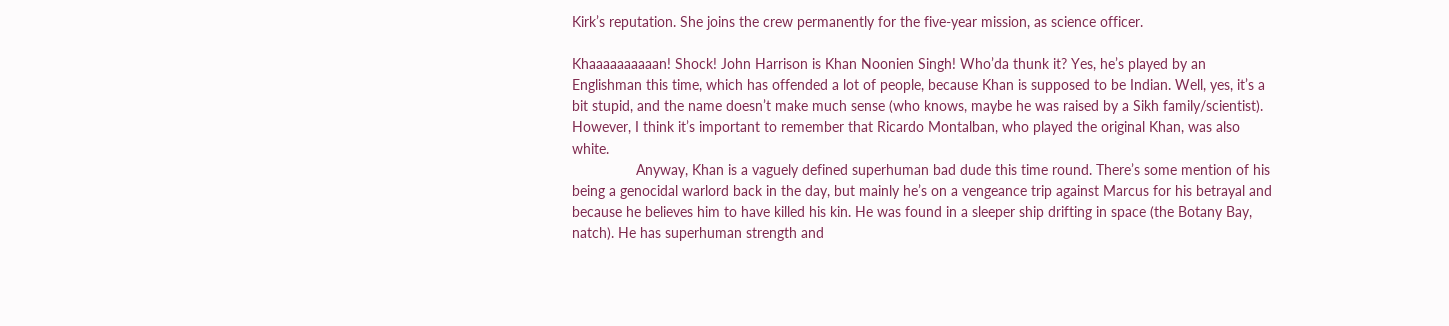Kirk’s reputation. She joins the crew permanently for the five-year mission, as science officer.

Khaaaaaaaaaan! Shock! John Harrison is Khan Noonien Singh! Who’da thunk it? Yes, he’s played by an Englishman this time, which has offended a lot of people, because Khan is supposed to be Indian. Well, yes, it’s a bit stupid, and the name doesn’t make much sense (who knows, maybe he was raised by a Sikh family/scientist). However, I think it’s important to remember that Ricardo Montalban, who played the original Khan, was also white.
                Anyway, Khan is a vaguely defined superhuman bad dude this time round. There’s some mention of his being a genocidal warlord back in the day, but mainly he’s on a vengeance trip against Marcus for his betrayal and because he believes him to have killed his kin. He was found in a sleeper ship drifting in space (the Botany Bay, natch). He has superhuman strength and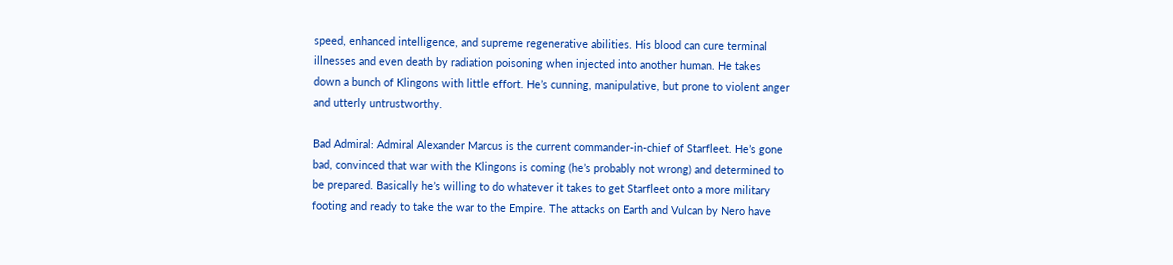speed, enhanced intelligence, and supreme regenerative abilities. His blood can cure terminal illnesses and even death by radiation poisoning when injected into another human. He takes down a bunch of Klingons with little effort. He’s cunning, manipulative, but prone to violent anger and utterly untrustworthy.

Bad Admiral: Admiral Alexander Marcus is the current commander-in-chief of Starfleet. He’s gone bad, convinced that war with the Klingons is coming (he’s probably not wrong) and determined to be prepared. Basically he’s willing to do whatever it takes to get Starfleet onto a more military footing and ready to take the war to the Empire. The attacks on Earth and Vulcan by Nero have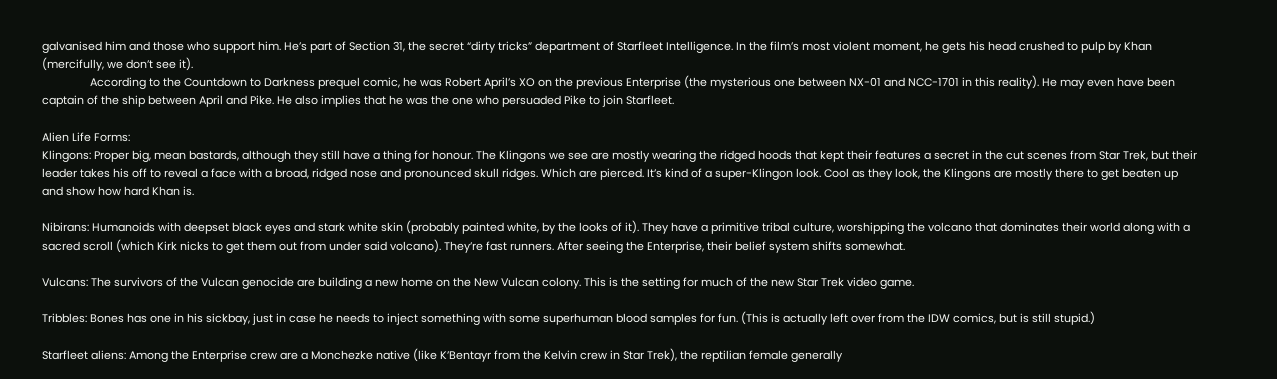galvanised him and those who support him. He’s part of Section 31, the secret “dirty tricks” department of Starfleet Intelligence. In the film’s most violent moment, he gets his head crushed to pulp by Khan (mercifully, we don’t see it).
                According to the Countdown to Darkness prequel comic, he was Robert April’s XO on the previous Enterprise (the mysterious one between NX-01 and NCC-1701 in this reality). He may even have been captain of the ship between April and Pike. He also implies that he was the one who persuaded Pike to join Starfleet.

Alien Life Forms:
Klingons: Proper big, mean bastards, although they still have a thing for honour. The Klingons we see are mostly wearing the ridged hoods that kept their features a secret in the cut scenes from Star Trek, but their leader takes his off to reveal a face with a broad, ridged nose and pronounced skull ridges. Which are pierced. It’s kind of a super-Klingon look. Cool as they look, the Klingons are mostly there to get beaten up and show how hard Khan is.

Nibirans: Humanoids with deepset black eyes and stark white skin (probably painted white, by the looks of it). They have a primitive tribal culture, worshipping the volcano that dominates their world along with a sacred scroll (which Kirk nicks to get them out from under said volcano). They’re fast runners. After seeing the Enterprise, their belief system shifts somewhat.

Vulcans: The survivors of the Vulcan genocide are building a new home on the New Vulcan colony. This is the setting for much of the new Star Trek video game.

Tribbles: Bones has one in his sickbay, just in case he needs to inject something with some superhuman blood samples for fun. (This is actually left over from the IDW comics, but is still stupid.)

Starfleet aliens: Among the Enterprise crew are a Monchezke native (like K’Bentayr from the Kelvin crew in Star Trek), the reptilian female generally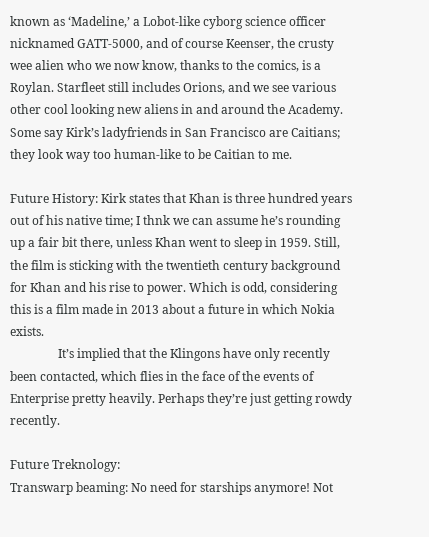known as ‘Madeline,’ a Lobot-like cyborg science officer nicknamed GATT-5000, and of course Keenser, the crusty wee alien who we now know, thanks to the comics, is a Roylan. Starfleet still includes Orions, and we see various other cool looking new aliens in and around the Academy. Some say Kirk’s ladyfriends in San Francisco are Caitians; they look way too human-like to be Caitian to me.

Future History: Kirk states that Khan is three hundred years out of his native time; I thnk we can assume he’s rounding up a fair bit there, unless Khan went to sleep in 1959. Still, the film is sticking with the twentieth century background for Khan and his rise to power. Which is odd, considering this is a film made in 2013 about a future in which Nokia exists.
                It’s implied that the Klingons have only recently been contacted, which flies in the face of the events of Enterprise pretty heavily. Perhaps they’re just getting rowdy recently.

Future Treknology:
Transwarp beaming: No need for starships anymore! Not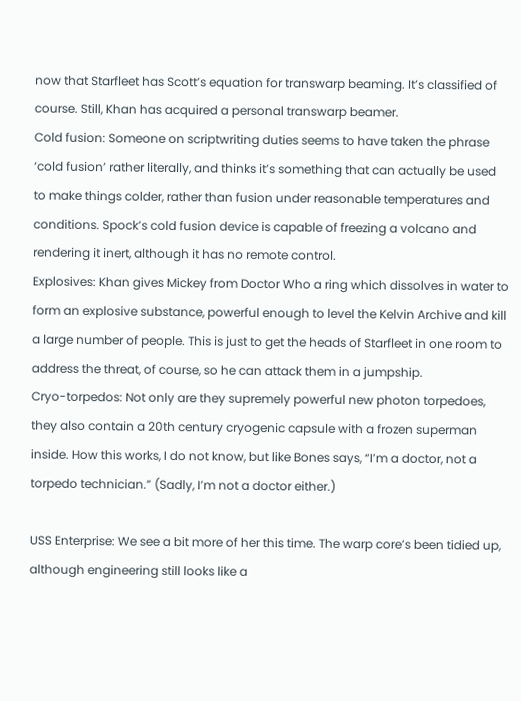now that Starfleet has Scott’s equation for transwarp beaming. It’s classified of course. Still, Khan has acquired a personal transwarp beamer.
Cold fusion: Someone on scriptwriting duties seems to have taken the phrase ‘cold fusion’ rather literally, and thinks it’s something that can actually be used to make things colder, rather than fusion under reasonable temperatures and conditions. Spock’s cold fusion device is capable of freezing a volcano and rendering it inert, although it has no remote control.
Explosives: Khan gives Mickey from Doctor Who a ring which dissolves in water to form an explosive substance, powerful enough to level the Kelvin Archive and kill a large number of people. This is just to get the heads of Starfleet in one room to address the threat, of course, so he can attack them in a jumpship.
Cryo-torpedos: Not only are they supremely powerful new photon torpedoes, they also contain a 20th century cryogenic capsule with a frozen superman inside. How this works, I do not know, but like Bones says, “I’m a doctor, not a torpedo technician.” (Sadly, I’m not a doctor either.)

USS Enterprise: We see a bit more of her this time. The warp core’s been tidied up, although engineering still looks like a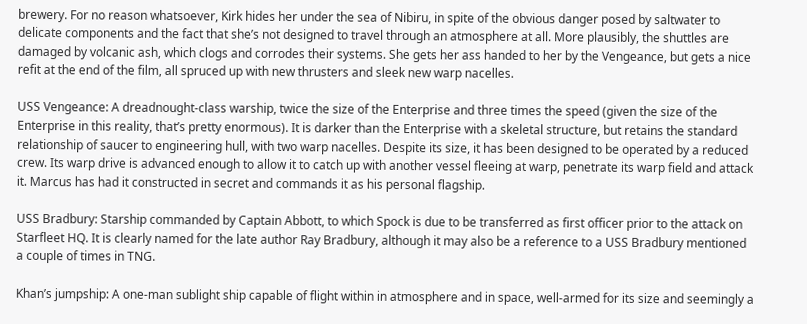brewery. For no reason whatsoever, Kirk hides her under the sea of Nibiru, in spite of the obvious danger posed by saltwater to delicate components and the fact that she’s not designed to travel through an atmosphere at all. More plausibly, the shuttles are damaged by volcanic ash, which clogs and corrodes their systems. She gets her ass handed to her by the Vengeance, but gets a nice refit at the end of the film, all spruced up with new thrusters and sleek new warp nacelles.

USS Vengeance: A dreadnought-class warship, twice the size of the Enterprise and three times the speed (given the size of the Enterprise in this reality, that’s pretty enormous). It is darker than the Enterprise with a skeletal structure, but retains the standard relationship of saucer to engineering hull, with two warp nacelles. Despite its size, it has been designed to be operated by a reduced crew. Its warp drive is advanced enough to allow it to catch up with another vessel fleeing at warp, penetrate its warp field and attack it. Marcus has had it constructed in secret and commands it as his personal flagship.

USS Bradbury: Starship commanded by Captain Abbott, to which Spock is due to be transferred as first officer prior to the attack on Starfleet HQ. It is clearly named for the late author Ray Bradbury, although it may also be a reference to a USS Bradbury mentioned a couple of times in TNG.

Khan’s jumpship: A one-man sublight ship capable of flight within in atmosphere and in space, well-armed for its size and seemingly a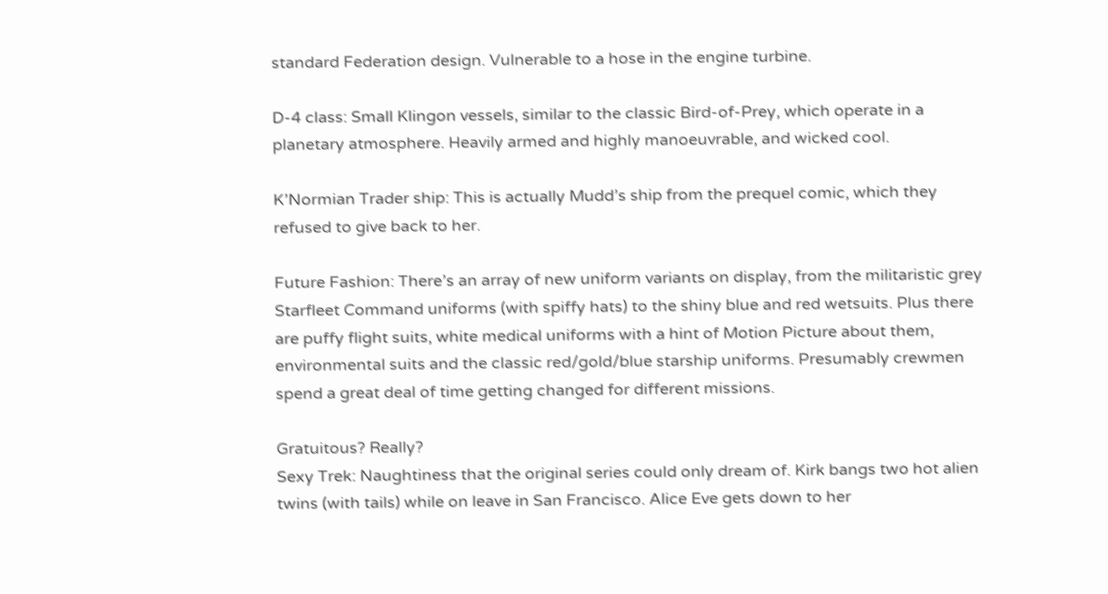standard Federation design. Vulnerable to a hose in the engine turbine.

D-4 class: Small Klingon vessels, similar to the classic Bird-of-Prey, which operate in a planetary atmosphere. Heavily armed and highly manoeuvrable, and wicked cool.

K’Normian Trader ship: This is actually Mudd’s ship from the prequel comic, which they refused to give back to her.

Future Fashion: There’s an array of new uniform variants on display, from the militaristic grey Starfleet Command uniforms (with spiffy hats) to the shiny blue and red wetsuits. Plus there are puffy flight suits, white medical uniforms with a hint of Motion Picture about them, environmental suits and the classic red/gold/blue starship uniforms. Presumably crewmen spend a great deal of time getting changed for different missions.

Gratuitous? Really?
Sexy Trek: Naughtiness that the original series could only dream of. Kirk bangs two hot alien twins (with tails) while on leave in San Francisco. Alice Eve gets down to her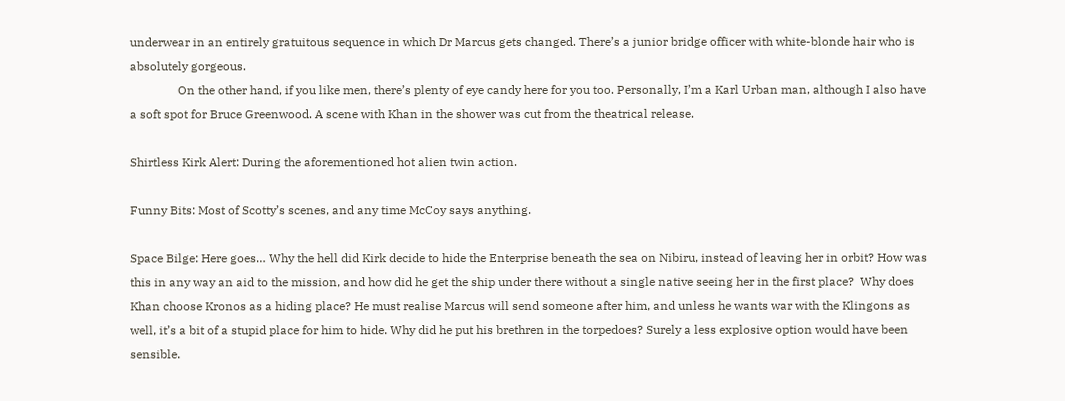underwear in an entirely gratuitous sequence in which Dr Marcus gets changed. There’s a junior bridge officer with white-blonde hair who is absolutely gorgeous.
                On the other hand, if you like men, there’s plenty of eye candy here for you too. Personally, I’m a Karl Urban man, although I also have a soft spot for Bruce Greenwood. A scene with Khan in the shower was cut from the theatrical release.

Shirtless Kirk Alert: During the aforementioned hot alien twin action.

Funny Bits: Most of Scotty’s scenes, and any time McCoy says anything.

Space Bilge: Here goes… Why the hell did Kirk decide to hide the Enterprise beneath the sea on Nibiru, instead of leaving her in orbit? How was this in any way an aid to the mission, and how did he get the ship under there without a single native seeing her in the first place?  Why does Khan choose Kronos as a hiding place? He must realise Marcus will send someone after him, and unless he wants war with the Klingons as well, it’s a bit of a stupid place for him to hide. Why did he put his brethren in the torpedoes? Surely a less explosive option would have been sensible.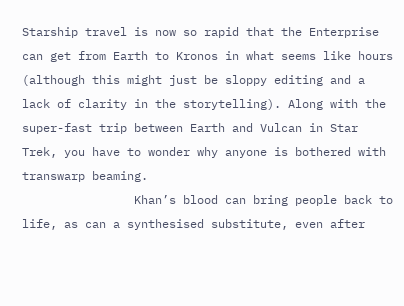Starship travel is now so rapid that the Enterprise can get from Earth to Kronos in what seems like hours (although this might just be sloppy editing and a lack of clarity in the storytelling). Along with the super-fast trip between Earth and Vulcan in Star Trek, you have to wonder why anyone is bothered with transwarp beaming.
                Khan’s blood can bring people back to life, as can a synthesised substitute, even after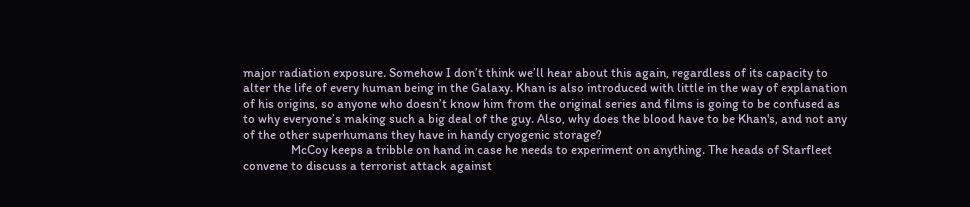major radiation exposure. Somehow I don’t think we’ll hear about this again, regardless of its capacity to alter the life of every human being in the Galaxy. Khan is also introduced with little in the way of explanation of his origins, so anyone who doesn’t know him from the original series and films is going to be confused as to why everyone’s making such a big deal of the guy. Also, why does the blood have to be Khan's, and not any of the other superhumans they have in handy cryogenic storage?
                McCoy keeps a tribble on hand in case he needs to experiment on anything. The heads of Starfleet convene to discuss a terrorist attack against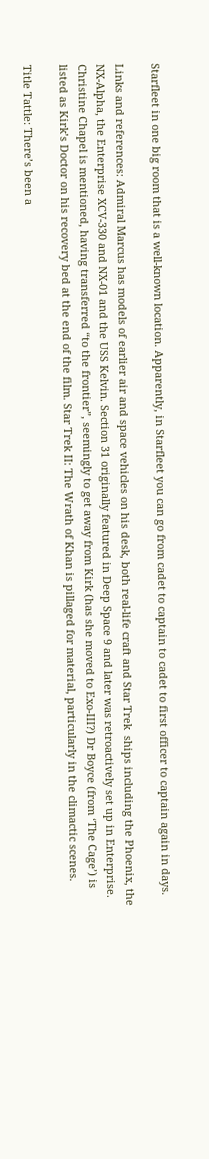Starfleet in one big room that is a well-known location. Apparently, in Starfleet you can go from cadet to captain to cadet to first officer to captain again in days.

Links and references: Admiral Marcus has models of earlier air and space vehicles on his desk, both real-life craft and Star Trek  ships including the Phoenix, the NX-Alpha, the Enterprise XCV-330 and NX-01 and the USS Kelvin. Section 31 originally featured in Deep Space 9 and later was retroactively set up in Enterprise. Christine Chapel is mentioned, having transferred “to the frontier”, seemingly to get away from Kirk (has she moved to Exo-III?) Dr Boyce (from ‘The Cage’) is listed as Kirk’s Doctor on his recovery bed at the end of the film. Star Trek II: The Wrath of Khan is pillaged for material, particularly in the climactic scenes.

Title Tattle: There’s been a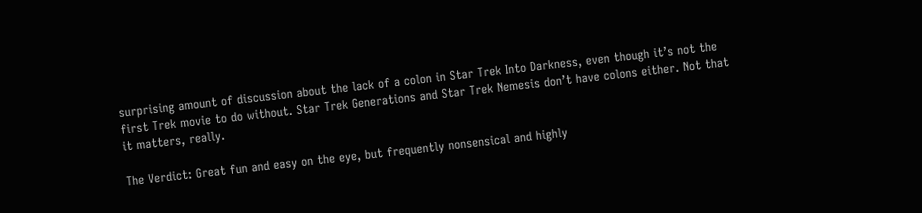surprising amount of discussion about the lack of a colon in Star Trek Into Darkness, even though it’s not the first Trek movie to do without. Star Trek Generations and Star Trek Nemesis don’t have colons either. Not that it matters, really.

The Verdict: Great fun and easy on the eye, but frequently nonsensical and highly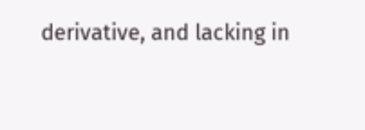derivative, and lacking in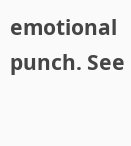emotional punch. See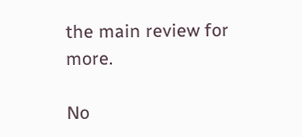the main review for more.

No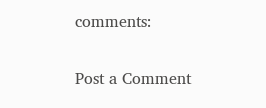comments:

Post a Comment